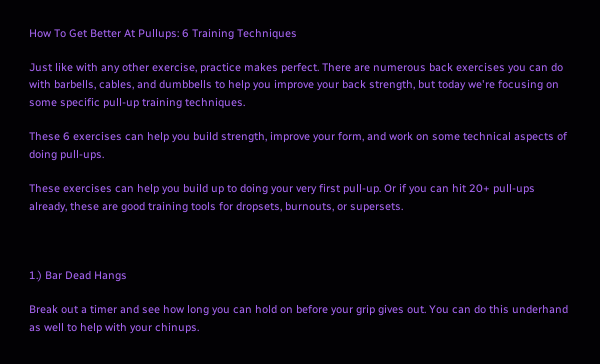How To Get Better At Pullups: 6 Training Techniques

Just like with any other exercise, practice makes perfect. There are numerous back exercises you can do with barbells, cables, and dumbbells to help you improve your back strength, but today we're focusing on some specific pull-up training techniques.

These 6 exercises can help you build strength, improve your form, and work on some technical aspects of doing pull-ups.

These exercises can help you build up to doing your very first pull-up. Or if you can hit 20+ pull-ups already, these are good training tools for dropsets, burnouts, or supersets.



1.) Bar Dead Hangs

Break out a timer and see how long you can hold on before your grip gives out. You can do this underhand as well to help with your chinups.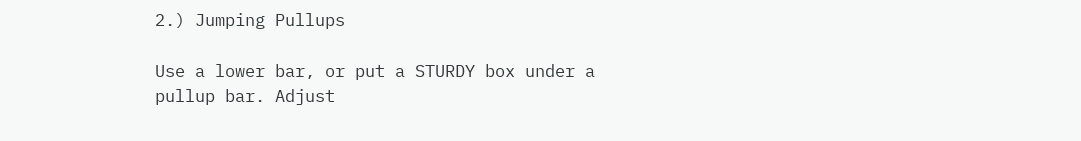2.) Jumping Pullups

Use a lower bar, or put a STURDY box under a pullup bar. Adjust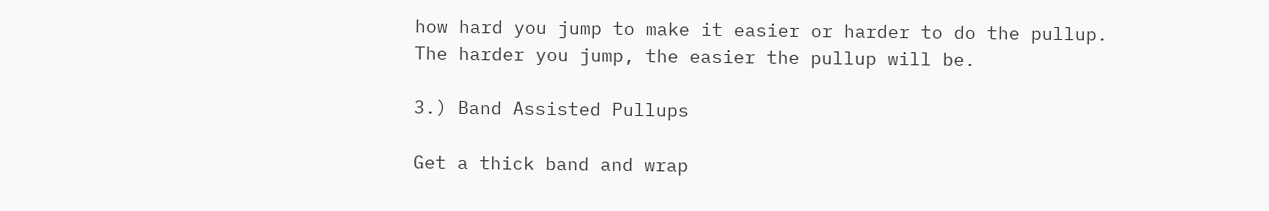how hard you jump to make it easier or harder to do the pullup. The harder you jump, the easier the pullup will be.

3.) Band Assisted Pullups

Get a thick band and wrap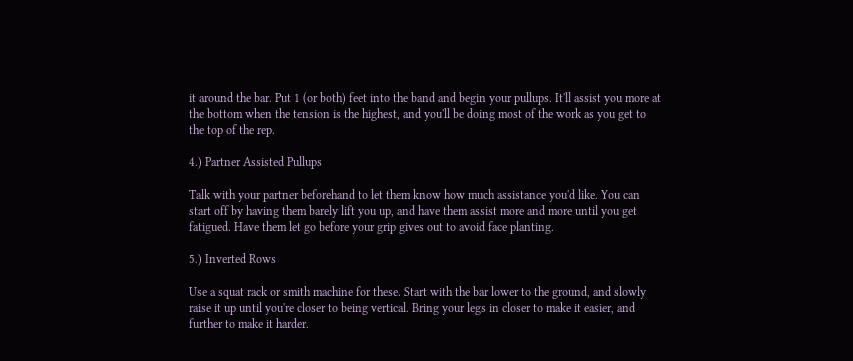it around the bar. Put 1 (or both) feet into the band and begin your pullups. It'll assist you more at the bottom when the tension is the highest, and you'll be doing most of the work as you get to the top of the rep.

4.) Partner Assisted Pullups

Talk with your partner beforehand to let them know how much assistance you'd like. You can start off by having them barely lift you up, and have them assist more and more until you get fatigued. Have them let go before your grip gives out to avoid face planting.

5.) Inverted Rows

Use a squat rack or smith machine for these. Start with the bar lower to the ground, and slowly raise it up until you're closer to being vertical. Bring your legs in closer to make it easier, and further to make it harder.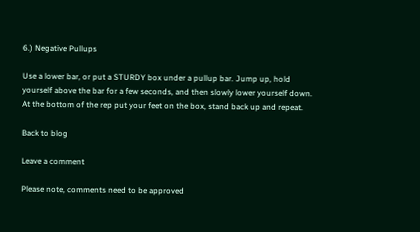6.) Negative Pullups

Use a lower bar, or put a STURDY box under a pullup bar. Jump up, hold yourself above the bar for a few seconds, and then slowly lower yourself down. At the bottom of the rep put your feet on the box, stand back up and repeat.

Back to blog

Leave a comment

Please note, comments need to be approved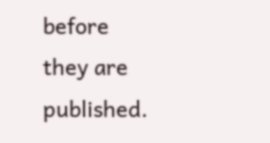before they are published.